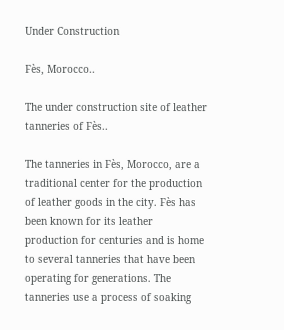Under Construction

Fès, Morocco..

The under construction site of leather tanneries of Fès..

The tanneries in Fès, Morocco, are a traditional center for the production of leather goods in the city. Fès has been known for its leather production for centuries and is home to several tanneries that have been operating for generations. The tanneries use a process of soaking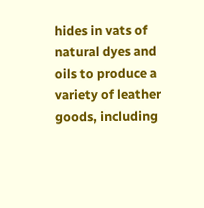hides in vats of natural dyes and oils to produce a variety of leather goods, including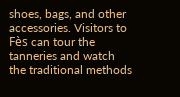shoes, bags, and other accessories. Visitors to Fès can tour the tanneries and watch the traditional methods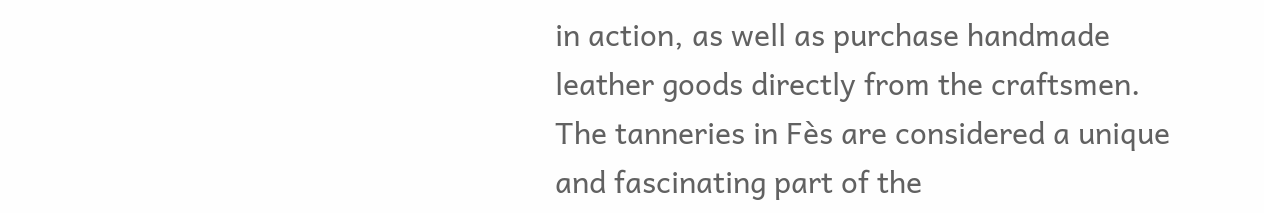in action, as well as purchase handmade leather goods directly from the craftsmen. The tanneries in Fès are considered a unique and fascinating part of the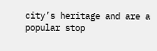city’s heritage and are a popular stop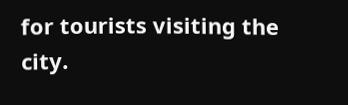for tourists visiting the city.